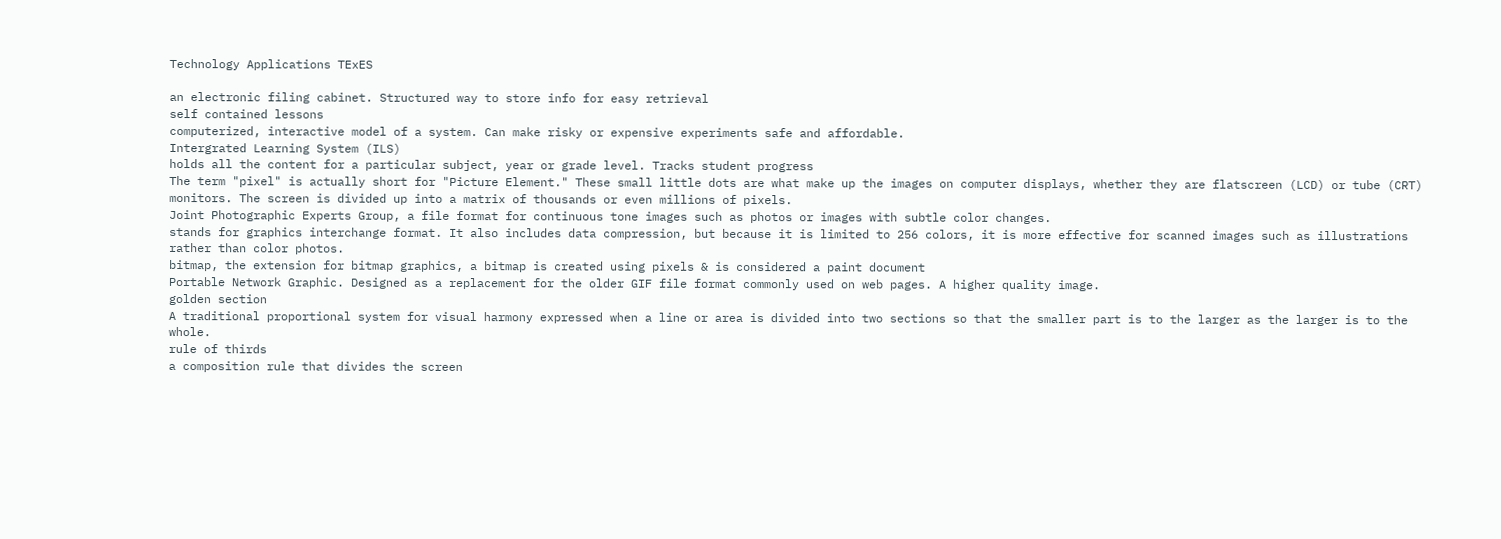Technology Applications TExES

an electronic filing cabinet. Structured way to store info for easy retrieval
self contained lessons
computerized, interactive model of a system. Can make risky or expensive experiments safe and affordable.
Intergrated Learning System (ILS)
holds all the content for a particular subject, year or grade level. Tracks student progress
The term "pixel" is actually short for "Picture Element." These small little dots are what make up the images on computer displays, whether they are flatscreen (LCD) or tube (CRT) monitors. The screen is divided up into a matrix of thousands or even millions of pixels.
Joint Photographic Experts Group, a file format for continuous tone images such as photos or images with subtle color changes.
stands for graphics interchange format. It also includes data compression, but because it is limited to 256 colors, it is more effective for scanned images such as illustrations rather than color photos.
bitmap, the extension for bitmap graphics, a bitmap is created using pixels & is considered a paint document
Portable Network Graphic. Designed as a replacement for the older GIF file format commonly used on web pages. A higher quality image.
golden section
A traditional proportional system for visual harmony expressed when a line or area is divided into two sections so that the smaller part is to the larger as the larger is to the whole.
rule of thirds
a composition rule that divides the screen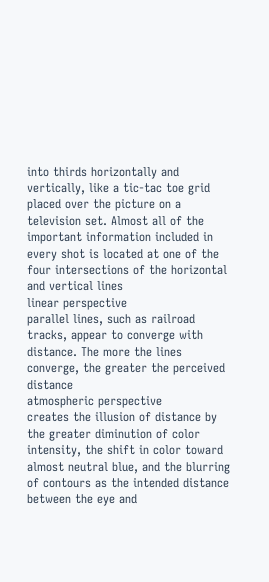into thirds horizontally and vertically, like a tic-tac toe grid placed over the picture on a television set. Almost all of the important information included in every shot is located at one of the four intersections of the horizontal and vertical lines
linear perspective
parallel lines, such as railroad tracks, appear to converge with distance. The more the lines converge, the greater the perceived distance
atmospheric perspective
creates the illusion of distance by the greater diminution of color intensity, the shift in color toward almost neutral blue, and the blurring of contours as the intended distance between the eye and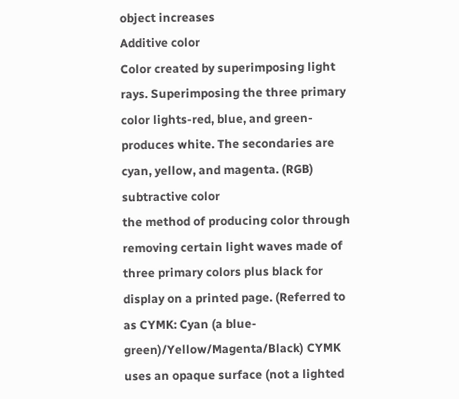object increases
Additive color
Color created by superimposing light rays. Superimposing the three primary color lights-red, blue, and green-produces white. The secondaries are cyan, yellow, and magenta. (RGB)
subtractive color
the method of producing color through removing certain light waves made of three primary colors plus black for display on a printed page. (Referred to as CYMK: Cyan (a blue-green)/Yellow/Magenta/Black) CYMK uses an opaque surface (not a lighted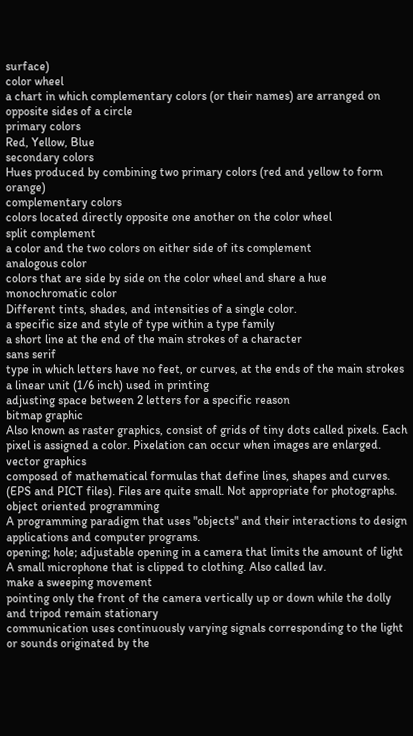surface)
color wheel
a chart in which complementary colors (or their names) are arranged on opposite sides of a circle
primary colors
Red, Yellow, Blue
secondary colors
Hues produced by combining two primary colors (red and yellow to form orange)
complementary colors
colors located directly opposite one another on the color wheel
split complement
a color and the two colors on either side of its complement
analogous color
colors that are side by side on the color wheel and share a hue
monochromatic color
Different tints, shades, and intensities of a single color.
a specific size and style of type within a type family
a short line at the end of the main strokes of a character
sans serif
type in which letters have no feet, or curves, at the ends of the main strokes
a linear unit (1/6 inch) used in printing
adjusting space between 2 letters for a specific reason
bitmap graphic
Also known as raster graphics, consist of grids of tiny dots called pixels. Each pixel is assigned a color. Pixelation can occur when images are enlarged.
vector graphics
composed of mathematical formulas that define lines, shapes and curves. (EPS and PICT files). Files are quite small. Not appropriate for photographs.
object oriented programming
A programming paradigm that uses "objects" and their interactions to design applications and computer programs.
opening; hole; adjustable opening in a camera that limits the amount of light
A small microphone that is clipped to clothing. Also called lav.
make a sweeping movement
pointing only the front of the camera vertically up or down while the dolly and tripod remain stationary
communication uses continuously varying signals corresponding to the light or sounds originated by the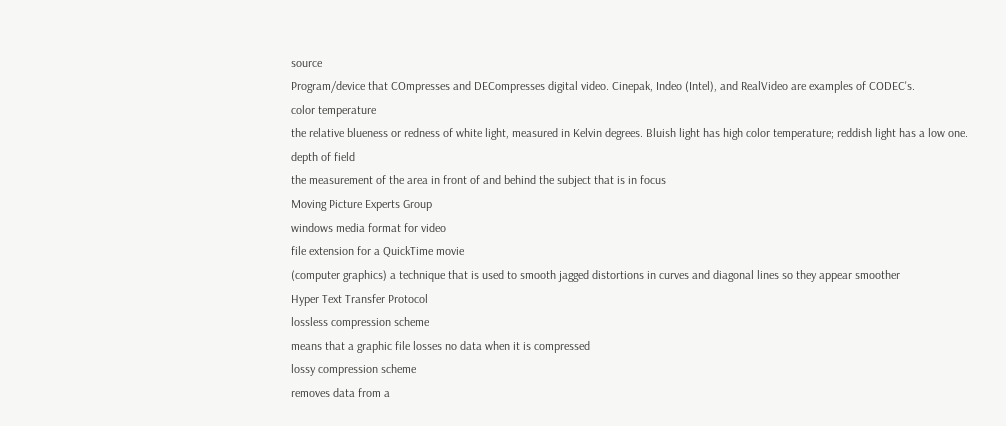source
Program/device that COmpresses and DECompresses digital video. Cinepak, Indeo (Intel), and RealVideo are examples of CODEC's.
color temperature
the relative blueness or redness of white light, measured in Kelvin degrees. Bluish light has high color temperature; reddish light has a low one.
depth of field
the measurement of the area in front of and behind the subject that is in focus
Moving Picture Experts Group
windows media format for video
file extension for a QuickTime movie
(computer graphics) a technique that is used to smooth jagged distortions in curves and diagonal lines so they appear smoother
Hyper Text Transfer Protocol
lossless compression scheme
means that a graphic file losses no data when it is compressed
lossy compression scheme
removes data from a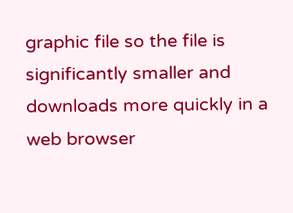graphic file so the file is significantly smaller and downloads more quickly in a web browser